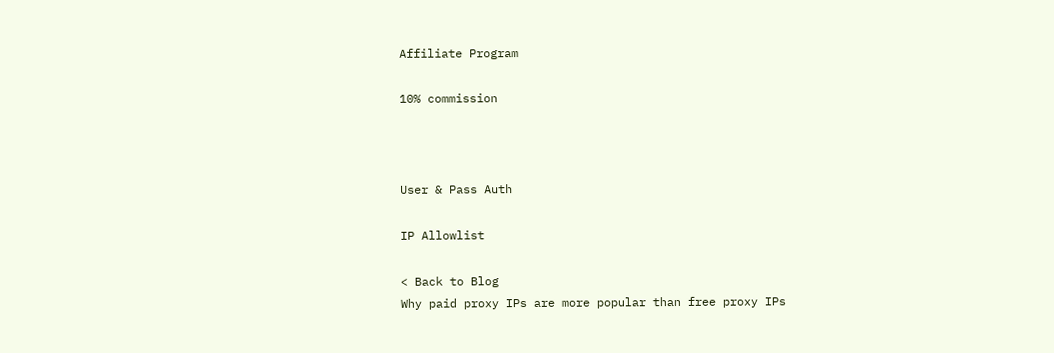Affiliate Program

10% commission



User & Pass Auth

IP Allowlist

< Back to Blog
Why paid proxy IPs are more popular than free proxy IPs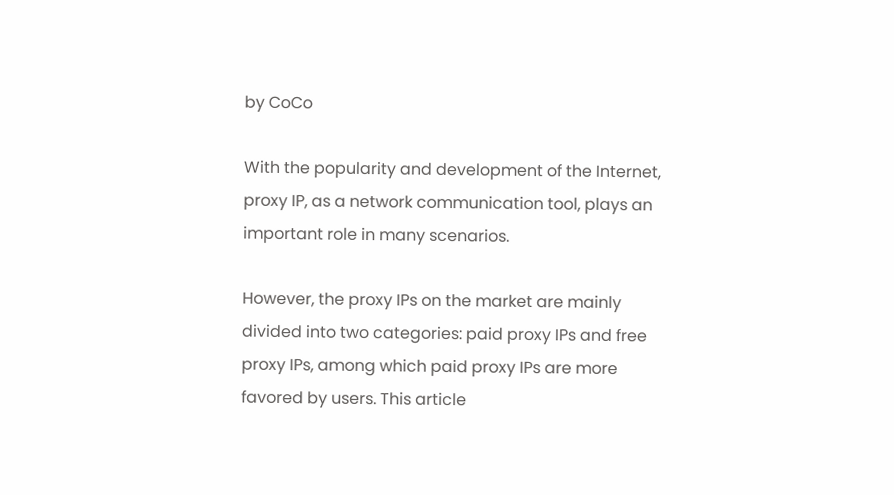by CoCo

With the popularity and development of the Internet, proxy IP, as a network communication tool, plays an important role in many scenarios.

However, the proxy IPs on the market are mainly divided into two categories: paid proxy IPs and free proxy IPs, among which paid proxy IPs are more favored by users. This article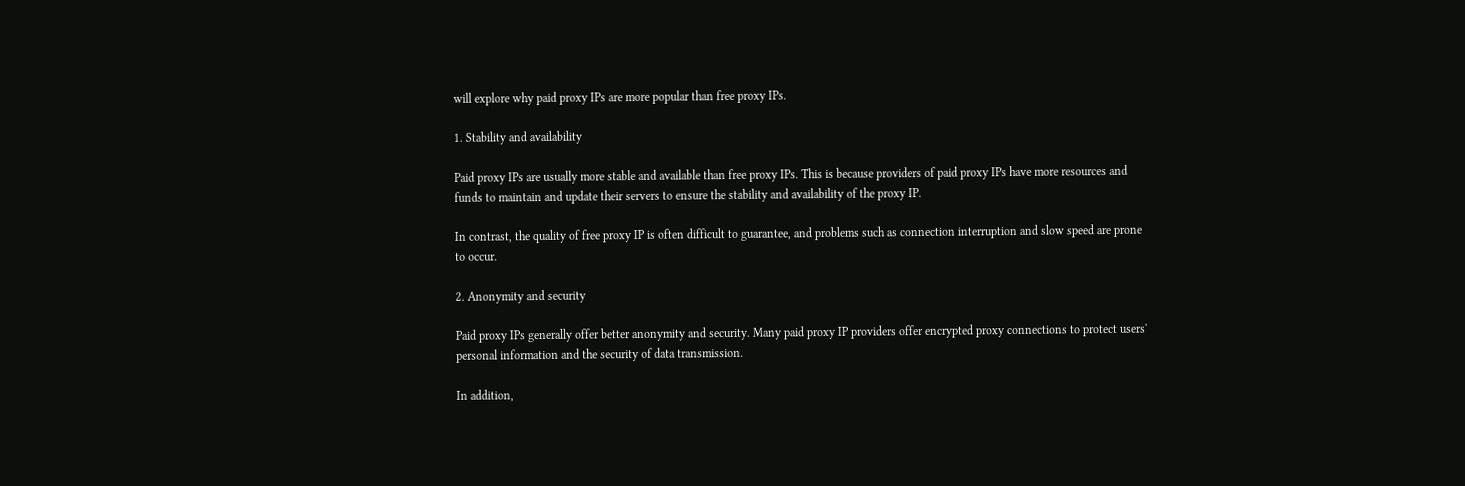will explore why paid proxy IPs are more popular than free proxy IPs.

1. Stability and availability

Paid proxy IPs are usually more stable and available than free proxy IPs. This is because providers of paid proxy IPs have more resources and funds to maintain and update their servers to ensure the stability and availability of the proxy IP.

In contrast, the quality of free proxy IP is often difficult to guarantee, and problems such as connection interruption and slow speed are prone to occur.

2. Anonymity and security

Paid proxy IPs generally offer better anonymity and security. Many paid proxy IP providers offer encrypted proxy connections to protect users' personal information and the security of data transmission.

In addition,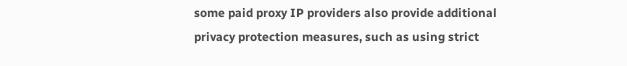some paid proxy IP providers also provide additional privacy protection measures, such as using strict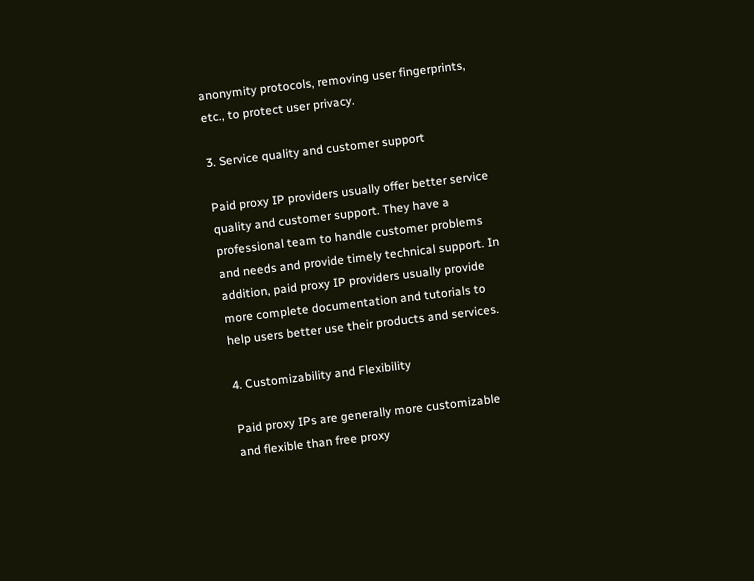anonymity protocols, removing user fingerprints, etc., to protect user privacy.

3. Service quality and customer support

Paid proxy IP providers usually offer better service quality and customer support. They have a professional team to handle customer problems and needs and provide timely technical support. In addition, paid proxy IP providers usually provide more complete documentation and tutorials to help users better use their products and services.

4. Customizability and Flexibility

Paid proxy IPs are generally more customizable and flexible than free proxy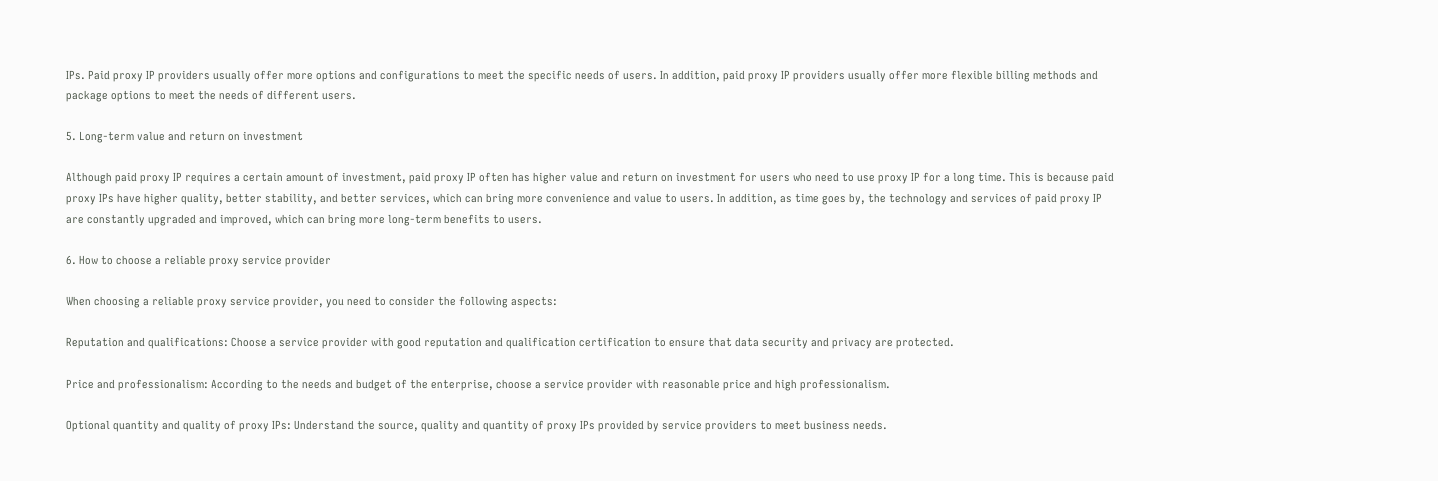IPs. Paid proxy IP providers usually offer more options and configurations to meet the specific needs of users. In addition, paid proxy IP providers usually offer more flexible billing methods and package options to meet the needs of different users.

5. Long-term value and return on investment

Although paid proxy IP requires a certain amount of investment, paid proxy IP often has higher value and return on investment for users who need to use proxy IP for a long time. This is because paid proxy IPs have higher quality, better stability, and better services, which can bring more convenience and value to users. In addition, as time goes by, the technology and services of paid proxy IP are constantly upgraded and improved, which can bring more long-term benefits to users.

6. How to choose a reliable proxy service provider

When choosing a reliable proxy service provider, you need to consider the following aspects:

Reputation and qualifications: Choose a service provider with good reputation and qualification certification to ensure that data security and privacy are protected.

Price and professionalism: According to the needs and budget of the enterprise, choose a service provider with reasonable price and high professionalism.

Optional quantity and quality of proxy IPs: Understand the source, quality and quantity of proxy IPs provided by service providers to meet business needs.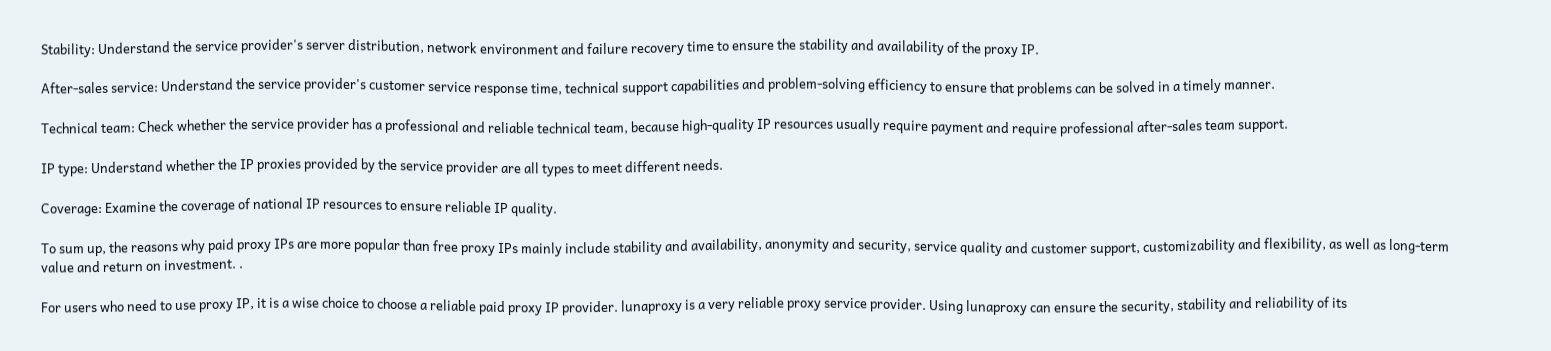Stability: Understand the service provider's server distribution, network environment and failure recovery time to ensure the stability and availability of the proxy IP.

After-sales service: Understand the service provider's customer service response time, technical support capabilities and problem-solving efficiency to ensure that problems can be solved in a timely manner.

Technical team: Check whether the service provider has a professional and reliable technical team, because high-quality IP resources usually require payment and require professional after-sales team support.

IP type: Understand whether the IP proxies provided by the service provider are all types to meet different needs.

Coverage: Examine the coverage of national IP resources to ensure reliable IP quality.

To sum up, the reasons why paid proxy IPs are more popular than free proxy IPs mainly include stability and availability, anonymity and security, service quality and customer support, customizability and flexibility, as well as long-term value and return on investment. .

For users who need to use proxy IP, it is a wise choice to choose a reliable paid proxy IP provider. lunaproxy is a very reliable proxy service provider. Using lunaproxy can ensure the security, stability and reliability of its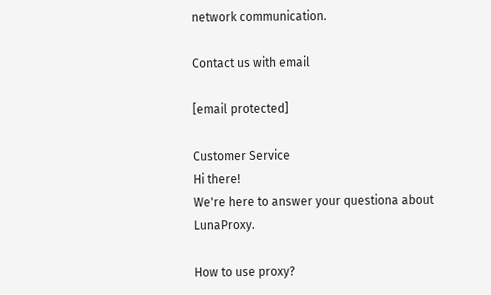network communication.

Contact us with email

[email protected]

Customer Service
Hi there!
We're here to answer your questiona about LunaProxy.

How to use proxy?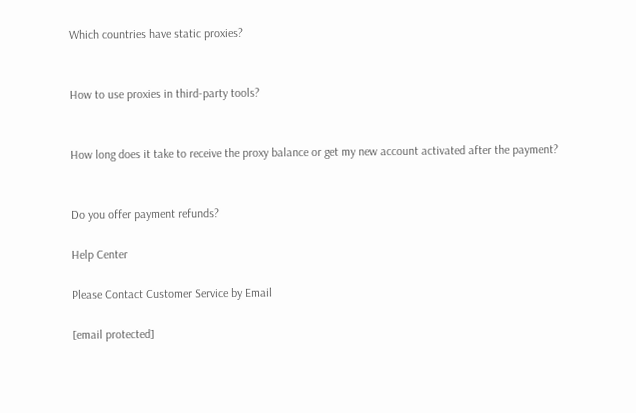Which countries have static proxies?


How to use proxies in third-party tools?


How long does it take to receive the proxy balance or get my new account activated after the payment?


Do you offer payment refunds?

Help Center

Please Contact Customer Service by Email

[email protected]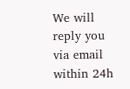We will reply you via email within 24h